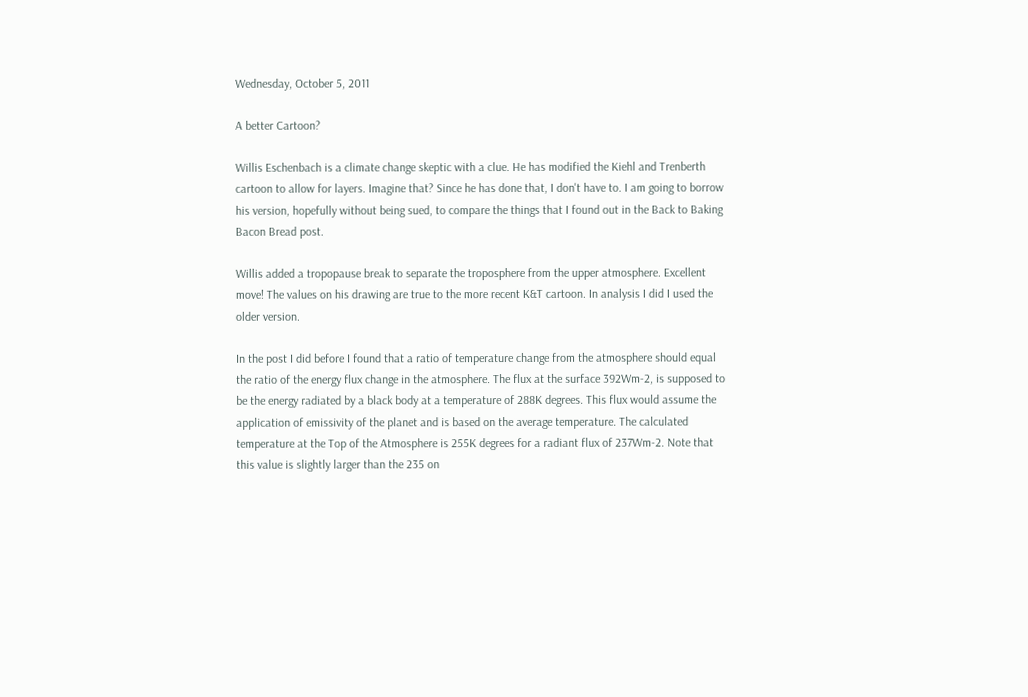Wednesday, October 5, 2011

A better Cartoon?

Willis Eschenbach is a climate change skeptic with a clue. He has modified the Kiehl and Trenberth cartoon to allow for layers. Imagine that? Since he has done that, I don't have to. I am going to borrow his version, hopefully without being sued, to compare the things that I found out in the Back to Baking Bacon Bread post.

Willis added a tropopause break to separate the troposphere from the upper atmosphere. Excellent move! The values on his drawing are true to the more recent K&T cartoon. In analysis I did I used the older version.

In the post I did before I found that a ratio of temperature change from the atmosphere should equal the ratio of the energy flux change in the atmosphere. The flux at the surface 392Wm-2, is supposed to be the energy radiated by a black body at a temperature of 288K degrees. This flux would assume the application of emissivity of the planet and is based on the average temperature. The calculated temperature at the Top of the Atmosphere is 255K degrees for a radiant flux of 237Wm-2. Note that this value is slightly larger than the 235 on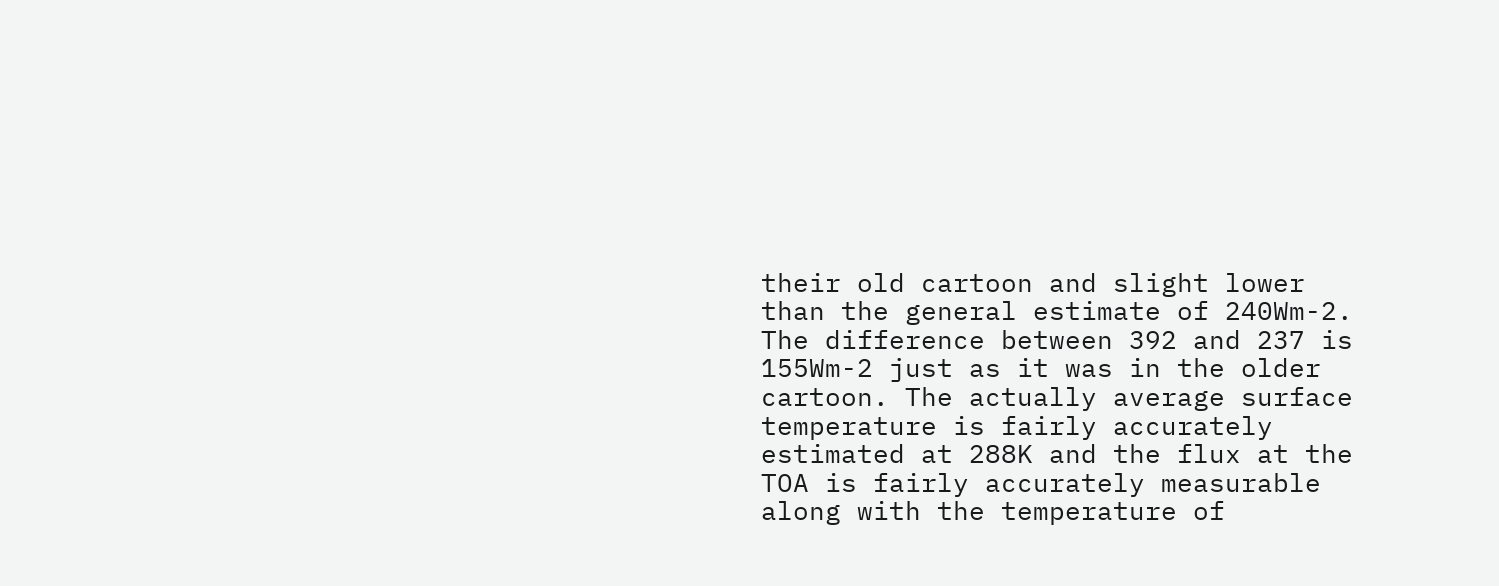their old cartoon and slight lower than the general estimate of 240Wm-2. The difference between 392 and 237 is 155Wm-2 just as it was in the older cartoon. The actually average surface temperature is fairly accurately estimated at 288K and the flux at the TOA is fairly accurately measurable along with the temperature of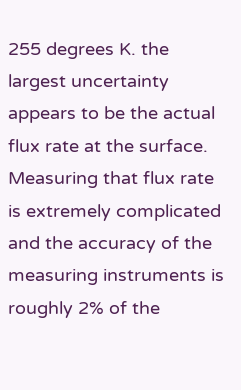255 degrees K. the largest uncertainty appears to be the actual flux rate at the surface. Measuring that flux rate is extremely complicated and the accuracy of the measuring instruments is roughly 2% of the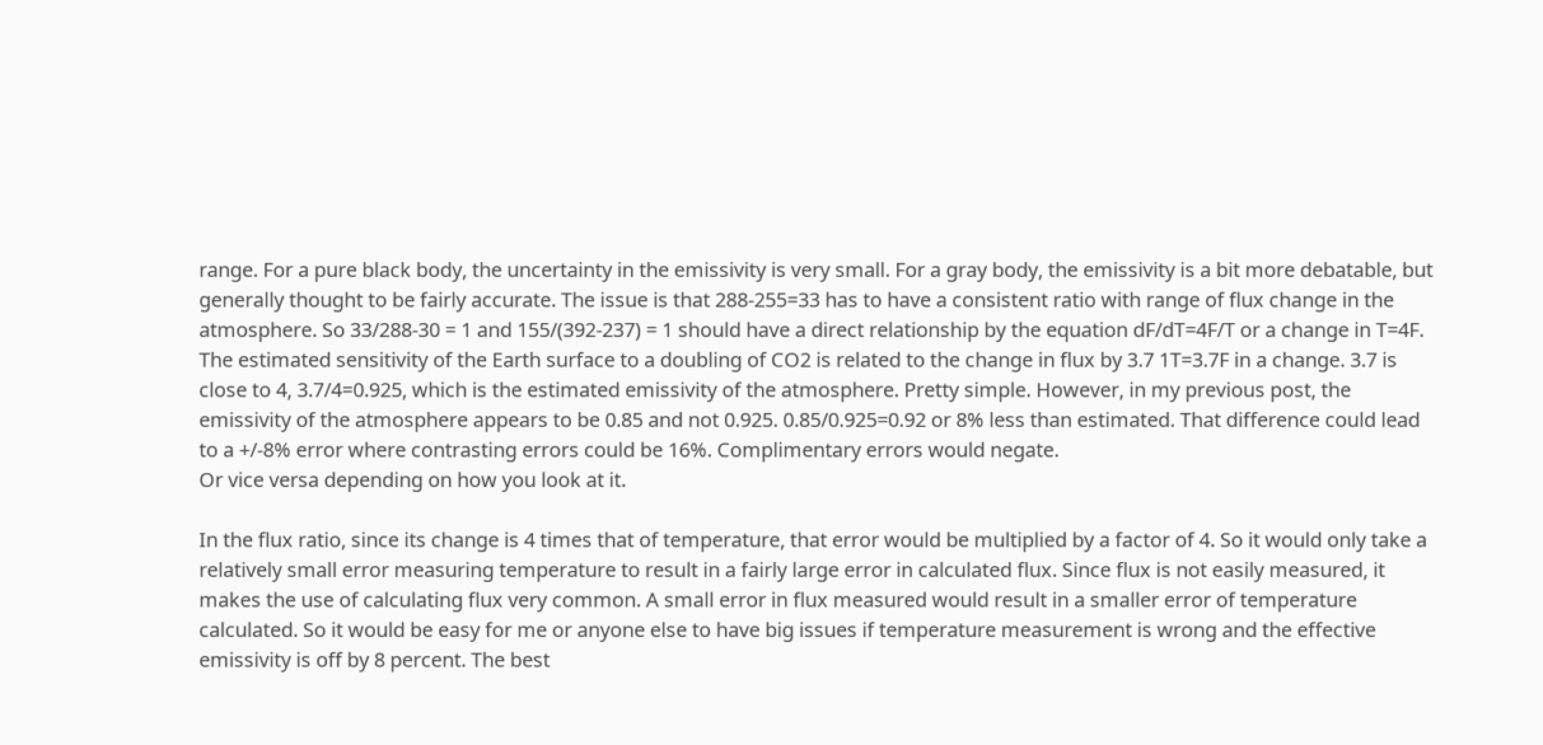range. For a pure black body, the uncertainty in the emissivity is very small. For a gray body, the emissivity is a bit more debatable, but generally thought to be fairly accurate. The issue is that 288-255=33 has to have a consistent ratio with range of flux change in the atmosphere. So 33/288-30 = 1 and 155/(392-237) = 1 should have a direct relationship by the equation dF/dT=4F/T or a change in T=4F. The estimated sensitivity of the Earth surface to a doubling of CO2 is related to the change in flux by 3.7 1T=3.7F in a change. 3.7 is close to 4, 3.7/4=0.925, which is the estimated emissivity of the atmosphere. Pretty simple. However, in my previous post, the emissivity of the atmosphere appears to be 0.85 and not 0.925. 0.85/0.925=0.92 or 8% less than estimated. That difference could lead to a +/-8% error where contrasting errors could be 16%. Complimentary errors would negate.
Or vice versa depending on how you look at it.

In the flux ratio, since its change is 4 times that of temperature, that error would be multiplied by a factor of 4. So it would only take a relatively small error measuring temperature to result in a fairly large error in calculated flux. Since flux is not easily measured, it makes the use of calculating flux very common. A small error in flux measured would result in a smaller error of temperature calculated. So it would be easy for me or anyone else to have big issues if temperature measurement is wrong and the effective emissivity is off by 8 percent. The best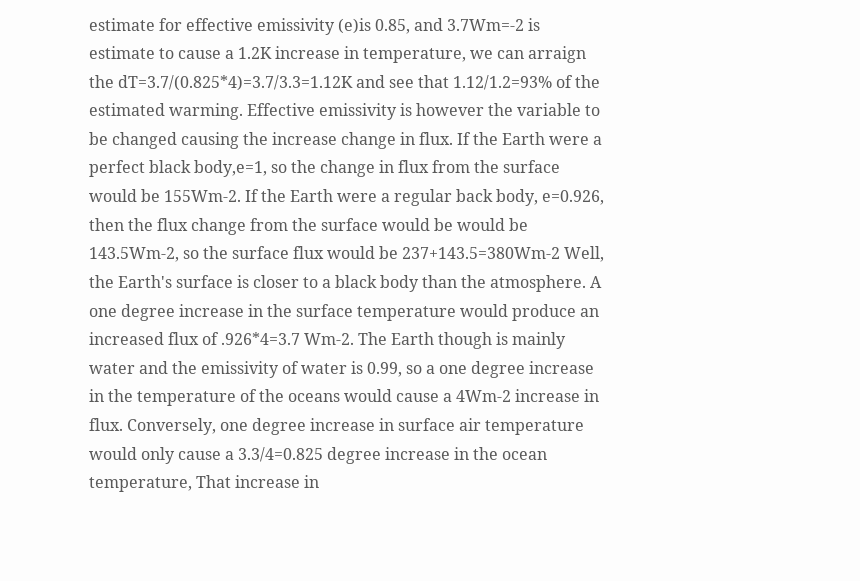estimate for effective emissivity (e)is 0.85, and 3.7Wm=-2 is estimate to cause a 1.2K increase in temperature, we can arraign the dT=3.7/(0.825*4)=3.7/3.3=1.12K and see that 1.12/1.2=93% of the estimated warming. Effective emissivity is however the variable to be changed causing the increase change in flux. If the Earth were a perfect black body,e=1, so the change in flux from the surface would be 155Wm-2. If the Earth were a regular back body, e=0.926, then the flux change from the surface would be would be 143.5Wm-2, so the surface flux would be 237+143.5=380Wm-2 Well, the Earth's surface is closer to a black body than the atmosphere. A one degree increase in the surface temperature would produce an increased flux of .926*4=3.7 Wm-2. The Earth though is mainly water and the emissivity of water is 0.99, so a one degree increase in the temperature of the oceans would cause a 4Wm-2 increase in flux. Conversely, one degree increase in surface air temperature would only cause a 3.3/4=0.825 degree increase in the ocean temperature, That increase in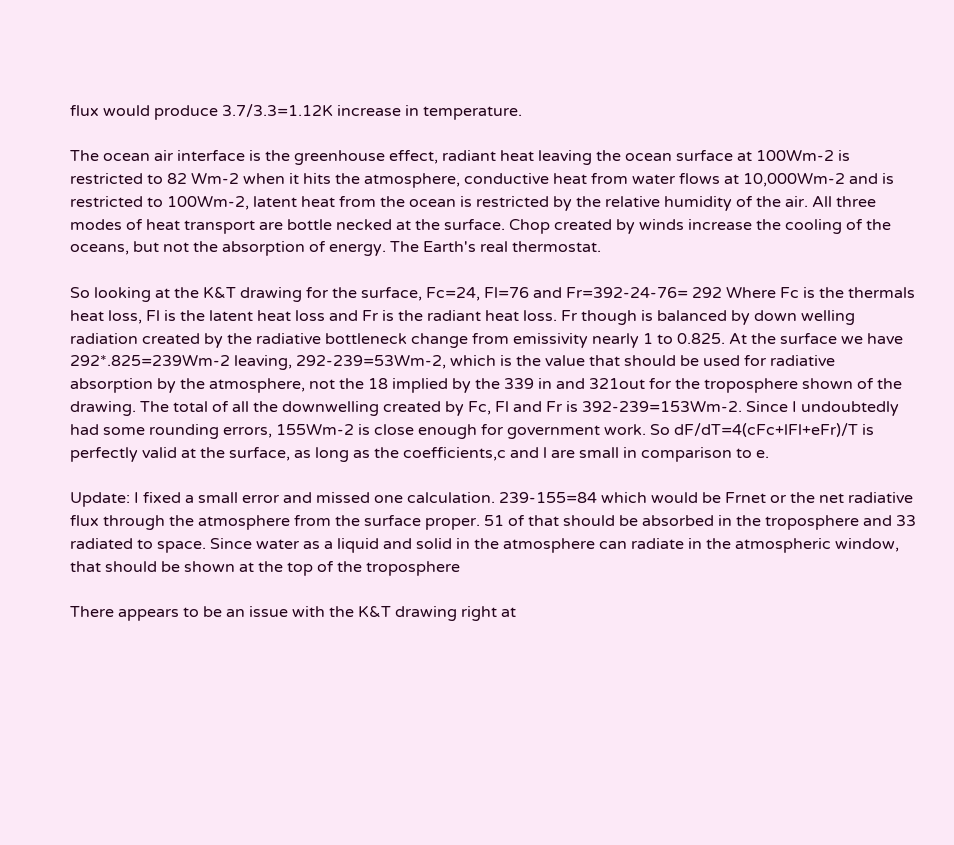flux would produce 3.7/3.3=1.12K increase in temperature.

The ocean air interface is the greenhouse effect, radiant heat leaving the ocean surface at 100Wm-2 is restricted to 82 Wm-2 when it hits the atmosphere, conductive heat from water flows at 10,000Wm-2 and is restricted to 100Wm-2, latent heat from the ocean is restricted by the relative humidity of the air. All three modes of heat transport are bottle necked at the surface. Chop created by winds increase the cooling of the oceans, but not the absorption of energy. The Earth's real thermostat.

So looking at the K&T drawing for the surface, Fc=24, Fl=76 and Fr=392-24-76= 292 Where Fc is the thermals heat loss, Fl is the latent heat loss and Fr is the radiant heat loss. Fr though is balanced by down welling radiation created by the radiative bottleneck change from emissivity nearly 1 to 0.825. At the surface we have 292*.825=239Wm-2 leaving, 292-239=53Wm-2, which is the value that should be used for radiative absorption by the atmosphere, not the 18 implied by the 339 in and 321out for the troposphere shown of the drawing. The total of all the downwelling created by Fc, Fl and Fr is 392-239=153Wm-2. Since I undoubtedly had some rounding errors, 155Wm-2 is close enough for government work. So dF/dT=4(cFc+lFl+eFr)/T is perfectly valid at the surface, as long as the coefficients,c and l are small in comparison to e.

Update: I fixed a small error and missed one calculation. 239-155=84 which would be Frnet or the net radiative flux through the atmosphere from the surface proper. 51 of that should be absorbed in the troposphere and 33 radiated to space. Since water as a liquid and solid in the atmosphere can radiate in the atmospheric window, that should be shown at the top of the troposphere

There appears to be an issue with the K&T drawing right at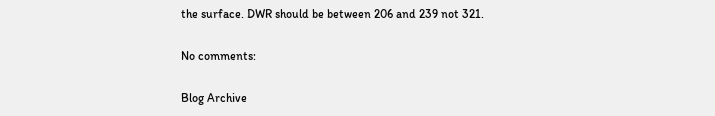the surface. DWR should be between 206 and 239 not 321.

No comments:

Blog Archive